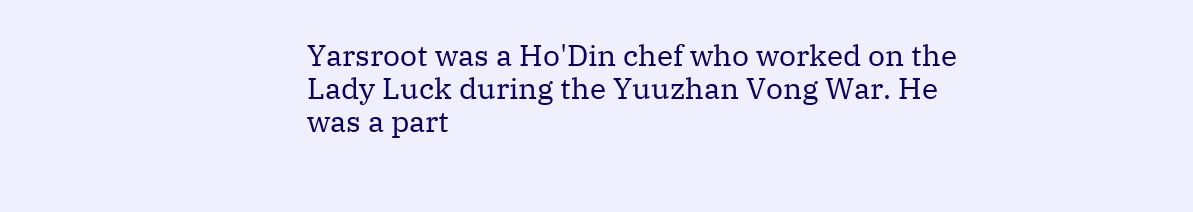Yarsroot was a Ho'Din chef who worked on the Lady Luck during the Yuuzhan Vong War. He was a part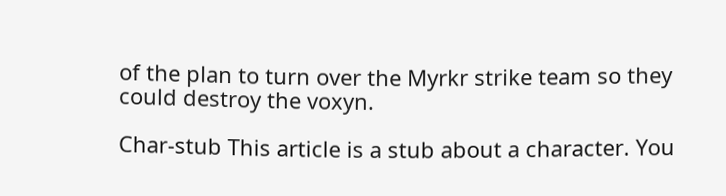of the plan to turn over the Myrkr strike team so they could destroy the voxyn.

Char-stub This article is a stub about a character. You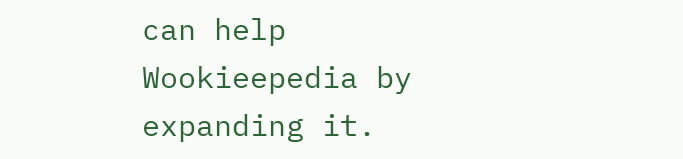can help Wookieepedia by expanding it.